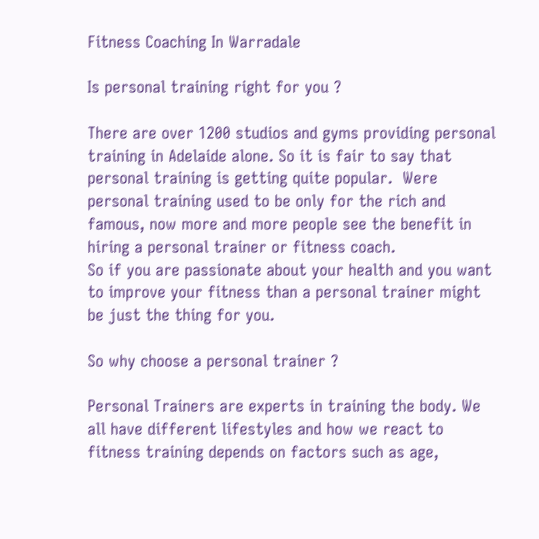Fitness Coaching In Warradale

Is personal training right for you ?

There are over 1200 studios and gyms providing personal training in Adelaide alone. So it is fair to say that personal training is getting quite popular.  Were personal training used to be only for the rich and famous, now more and more people see the benefit in hiring a personal trainer or fitness coach.
So if you are passionate about your health and you want to improve your fitness than a personal trainer might be just the thing for you.

So why choose a personal trainer ?

Personal Trainers are experts in training the body. We all have different lifestyles and how we react to fitness training depends on factors such as age,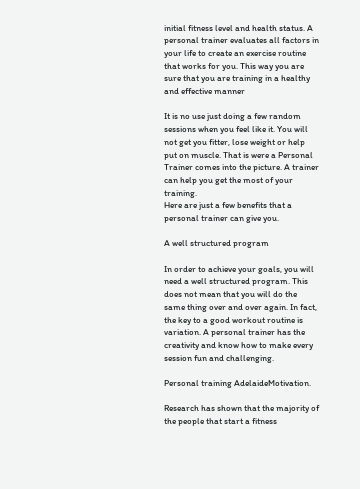initial fitness level and health status. A personal trainer evaluates all factors in your life to create an exercise routine that works for you. This way you are sure that you are training in a healthy and effective manner

It is no use just doing a few random sessions when you feel like it. You will not get you fitter, lose weight or help put on muscle. That is were a Personal Trainer comes into the picture. A trainer can help you get the most of your training.
Here are just a few benefits that a personal trainer can give you.

A well structured program

In order to achieve your goals, you will need a well structured program. This does not mean that you will do the same thing over and over again. In fact, the key to a good workout routine is variation. A personal trainer has the creativity and know how to make every session fun and challenging.

Personal training AdelaideMotivation.

Research has shown that the majority of the people that start a fitness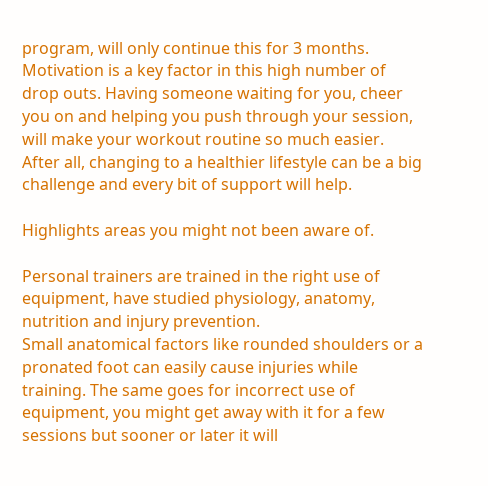program, will only continue this for 3 months. Motivation is a key factor in this high number of drop outs. Having someone waiting for you, cheer you on and helping you push through your session, will make your workout routine so much easier.
After all, changing to a healthier lifestyle can be a big challenge and every bit of support will help.

Highlights areas you might not been aware of.

Personal trainers are trained in the right use of equipment, have studied physiology, anatomy, nutrition and injury prevention.
Small anatomical factors like rounded shoulders or a pronated foot can easily cause injuries while training. The same goes for incorrect use of equipment, you might get away with it for a few sessions but sooner or later it will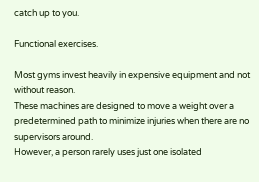catch up to you.

Functional exercises.

Most gyms invest heavily in expensive equipment and not without reason.
These machines are designed to move a weight over a predetermined path to minimize injuries when there are no supervisors around.
However, a person rarely uses just one isolated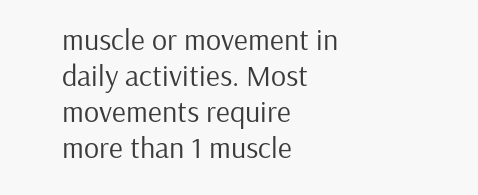muscle or movement in daily activities. Most movements require more than 1 muscle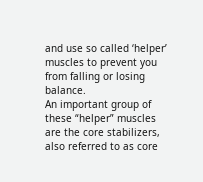and use so called ‘helper’ muscles to prevent you from falling or losing balance.
An important group of these “helper” muscles are the core stabilizers, also referred to as core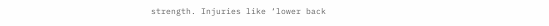strength. Injuries like ‘lower back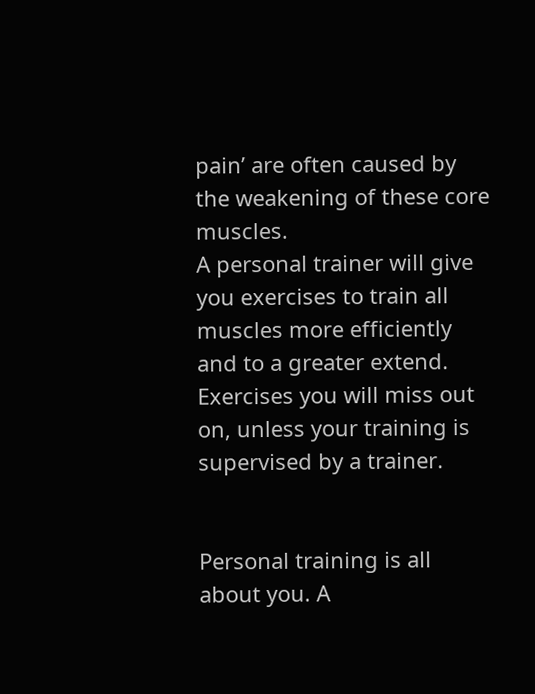pain’ are often caused by the weakening of these core muscles.
A personal trainer will give you exercises to train all muscles more efficiently and to a greater extend. Exercises you will miss out on, unless your training is supervised by a trainer.


Personal training is all about you. A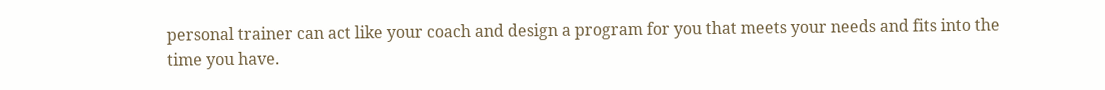personal trainer can act like your coach and design a program for you that meets your needs and fits into the time you have.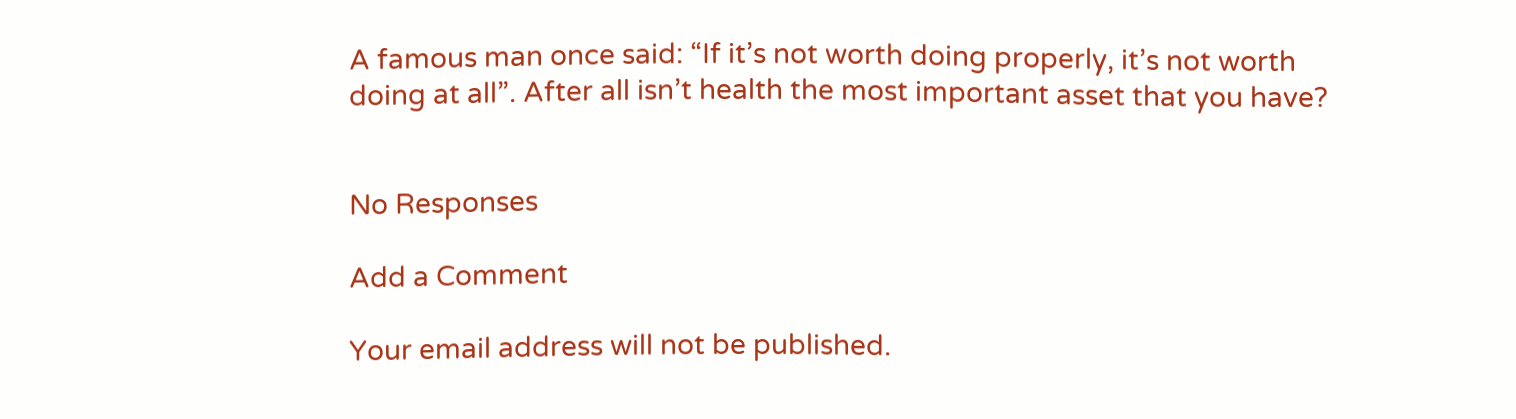A famous man once said: “If it’s not worth doing properly, it’s not worth doing at all”. After all isn’t health the most important asset that you have?


No Responses

Add a Comment

Your email address will not be published.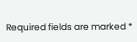Required fields are marked *